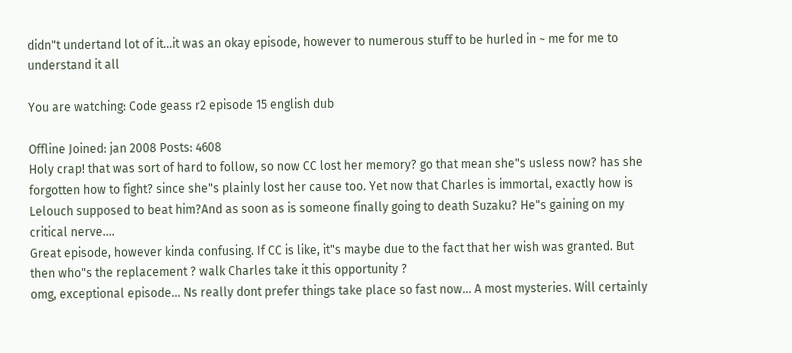didn"t undertand lot of it...it was an okay episode, however to numerous stuff to be hurled in ~ me for me to understand it all

You are watching: Code geass r2 episode 15 english dub

Offline Joined: jan 2008 Posts: 4608
Holy crap! that was sort of hard to follow, so now CC lost her memory? go that mean she"s usless now? has she forgotten how to fight? since she"s plainly lost her cause too. Yet now that Charles is immortal, exactly how is Lelouch supposed to beat him?And as soon as is someone finally going to death Suzaku? He"s gaining on my critical nerve....
Great episode, however kinda confusing. If CC is like, it"s maybe due to the fact that her wish was granted. But then who"s the replacement ? walk Charles take it this opportunity ?
omg, exceptional episode... Ns really dont prefer things take place so fast now... A most mysteries. Will certainly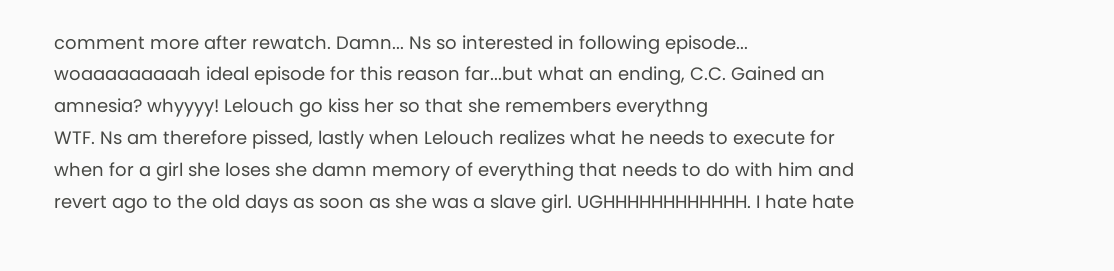comment more after rewatch. Damn... Ns so interested in following episode...
woaaaaaaaaah ideal episode for this reason far...but what an ending, C.C. Gained an amnesia? whyyyy! Lelouch go kiss her so that she remembers everythng
WTF. Ns am therefore pissed, lastly when Lelouch realizes what he needs to execute for when for a girl she loses she damn memory of everything that needs to do with him and revert ago to the old days as soon as she was a slave girl. UGHHHHHHHHHHHH. I hate hate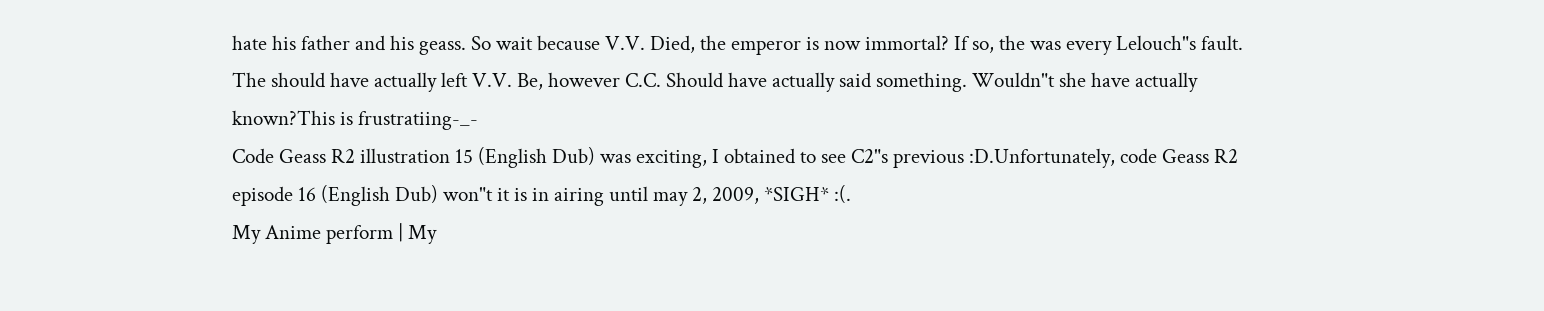hate his father and his geass. So wait because V.V. Died, the emperor is now immortal? If so, the was every Lelouch"s fault. The should have actually left V.V. Be, however C.C. Should have actually said something. Wouldn"t she have actually known?This is frustratiing-_-
Code Geass R2 illustration 15 (English Dub) was exciting, I obtained to see C2"s previous :D.Unfortunately, code Geass R2 episode 16 (English Dub) won"t it is in airing until may 2, 2009, *SIGH* :(.
My Anime perform | My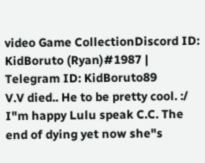video Game CollectionDiscord ID: KidBoruto (Ryan)#1987 | Telegram ID: KidBoruto89
V.V died.. He to be pretty cool. :/ I"m happy Lulu speak C.C. The end of dying yet now she"s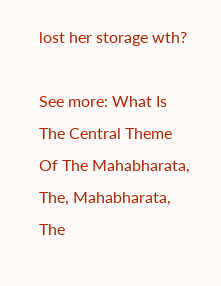lost her storage wth?

See more: What Is The Central Theme Of The Mahabharata, The, Mahabharata, The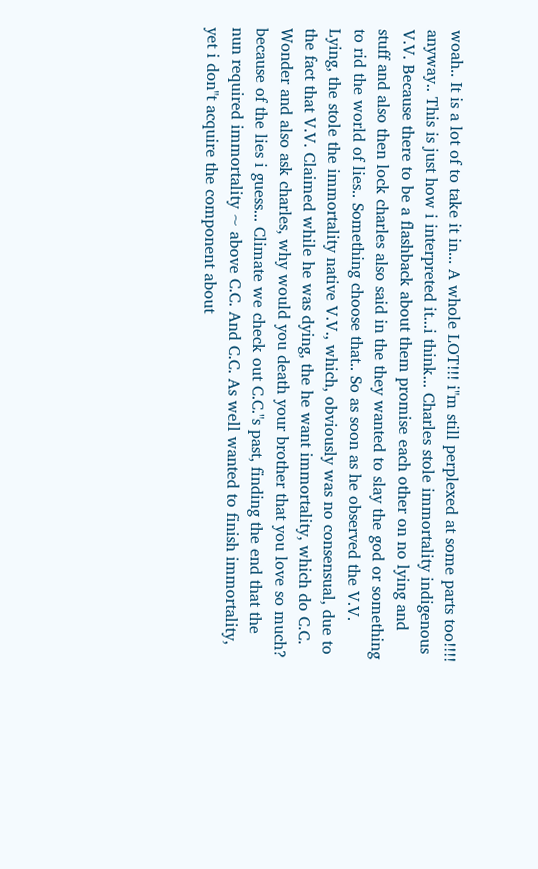woah.. It is a lot of to take it in... A whole LOT!!! i"m still perplexed at some parts too!!!! anyway.. This is just how i interpreted it...i think... Charles stole immortality indigenous V.V. Because there to be a flashback about them promise each other on no lying and stuff and also then lock charles also said in the they wanted to slay the god or something to rid the world of lies.. Something choose that.. So as soon as he observed the V.V. Lying, the stole the immortality native V.V., which, obviously was no consensual, due to the fact that V.V. Claimed while he was dying, the he want immortality, which do C.C. Wonder and also ask charles, why would you death your brother that you love so much? because of the lies i guess... Climate we check out C.C."s past, finding the end that the nun required immortality ~ above C.C. And C.C. As well wanted to finish immortality, yet i don"t acquire the component about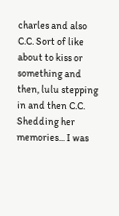charles and also C.C. Sort of like about to kiss or something and then, lulu stepping in and then C.C. Shedding her memories... I was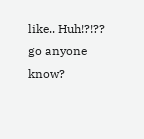like.. Huh!?!?? go anyone know?